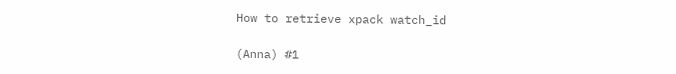How to retrieve xpack watch_id

(Anna) #1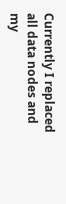Currently I replaced all data nodes and my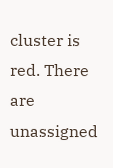cluster is red. There are unassigned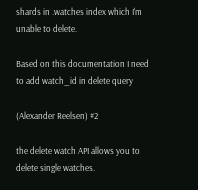shards in .watches index which I'm unable to delete.

Based on this documentation I need to add watch_id in delete query

(Alexander Reelsen) #2

the delete watch API allows you to delete single watches.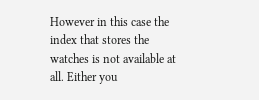However in this case the index that stores the watches is not available at all. Either you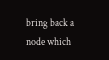bring back a node which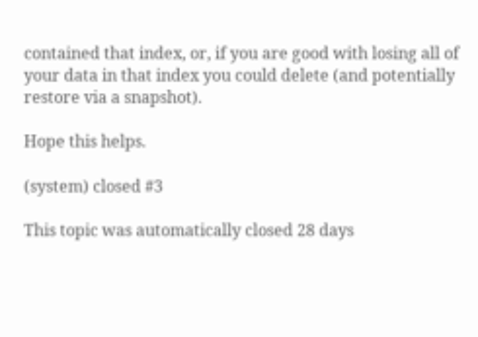contained that index, or, if you are good with losing all of your data in that index you could delete (and potentially restore via a snapshot).

Hope this helps.

(system) closed #3

This topic was automatically closed 28 days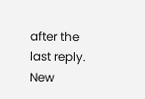after the last reply. New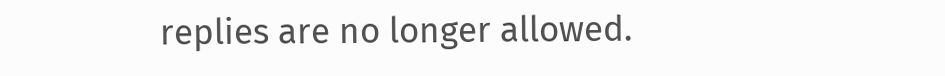replies are no longer allowed.